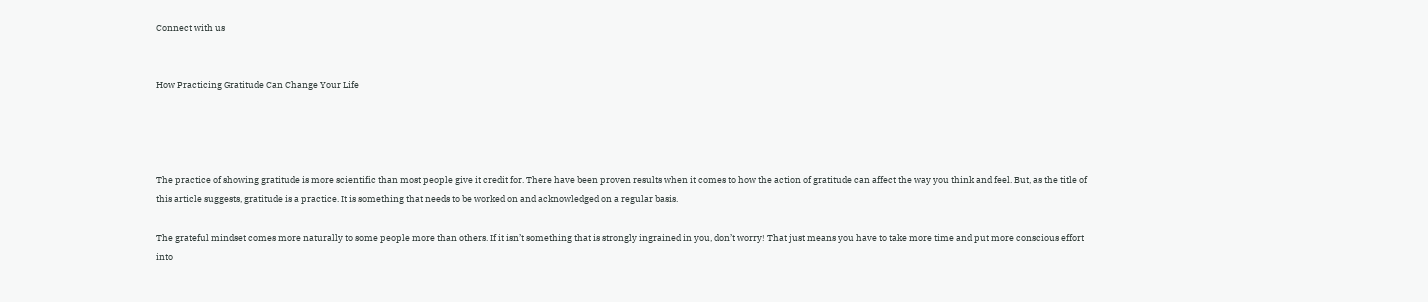Connect with us


How Practicing Gratitude Can Change Your Life




The practice of showing gratitude is more scientific than most people give it credit for. There have been proven results when it comes to how the action of gratitude can affect the way you think and feel. But, as the title of this article suggests, gratitude is a practice. It is something that needs to be worked on and acknowledged on a regular basis.

The grateful mindset comes more naturally to some people more than others. If it isn’t something that is strongly ingrained in you, don’t worry! That just means you have to take more time and put more conscious effort into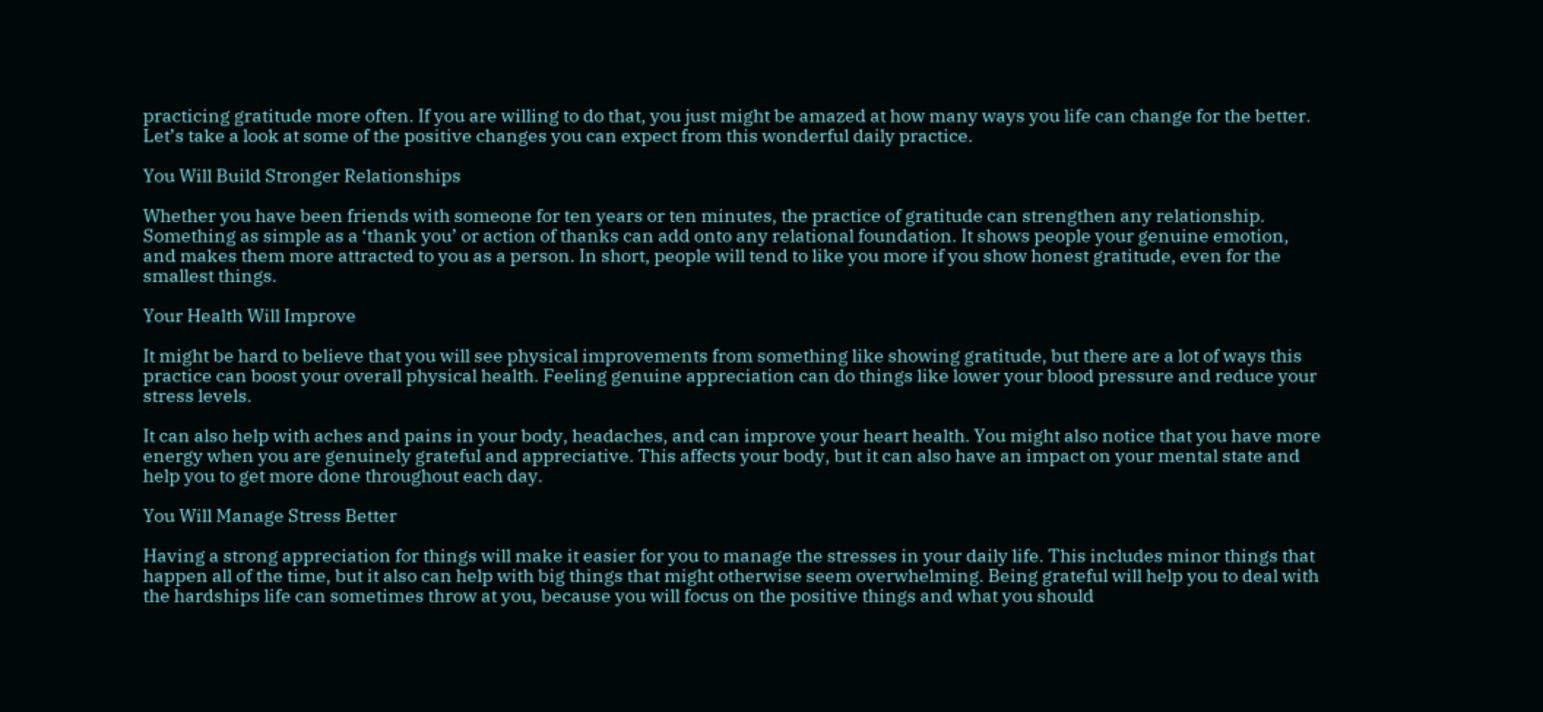practicing gratitude more often. If you are willing to do that, you just might be amazed at how many ways you life can change for the better. Let’s take a look at some of the positive changes you can expect from this wonderful daily practice.

You Will Build Stronger Relationships

Whether you have been friends with someone for ten years or ten minutes, the practice of gratitude can strengthen any relationship. Something as simple as a ‘thank you’ or action of thanks can add onto any relational foundation. It shows people your genuine emotion, and makes them more attracted to you as a person. In short, people will tend to like you more if you show honest gratitude, even for the smallest things.

Your Health Will Improve

It might be hard to believe that you will see physical improvements from something like showing gratitude, but there are a lot of ways this practice can boost your overall physical health. Feeling genuine appreciation can do things like lower your blood pressure and reduce your stress levels.

It can also help with aches and pains in your body, headaches, and can improve your heart health. You might also notice that you have more energy when you are genuinely grateful and appreciative. This affects your body, but it can also have an impact on your mental state and help you to get more done throughout each day.

You Will Manage Stress Better

Having a strong appreciation for things will make it easier for you to manage the stresses in your daily life. This includes minor things that happen all of the time, but it also can help with big things that might otherwise seem overwhelming. Being grateful will help you to deal with the hardships life can sometimes throw at you, because you will focus on the positive things and what you should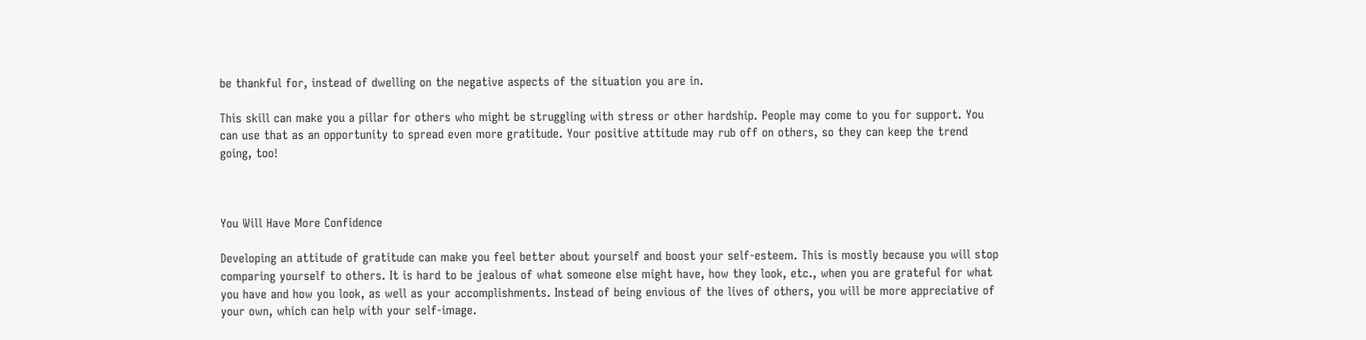be thankful for, instead of dwelling on the negative aspects of the situation you are in.

This skill can make you a pillar for others who might be struggling with stress or other hardship. People may come to you for support. You can use that as an opportunity to spread even more gratitude. Your positive attitude may rub off on others, so they can keep the trend going, too!



You Will Have More Confidence

Developing an attitude of gratitude can make you feel better about yourself and boost your self-esteem. This is mostly because you will stop comparing yourself to others. It is hard to be jealous of what someone else might have, how they look, etc., when you are grateful for what you have and how you look, as well as your accomplishments. Instead of being envious of the lives of others, you will be more appreciative of your own, which can help with your self-image.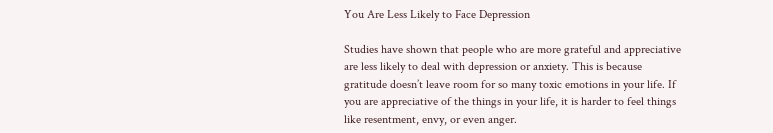You Are Less Likely to Face Depression

Studies have shown that people who are more grateful and appreciative are less likely to deal with depression or anxiety. This is because gratitude doesn’t leave room for so many toxic emotions in your life. If you are appreciative of the things in your life, it is harder to feel things like resentment, envy, or even anger.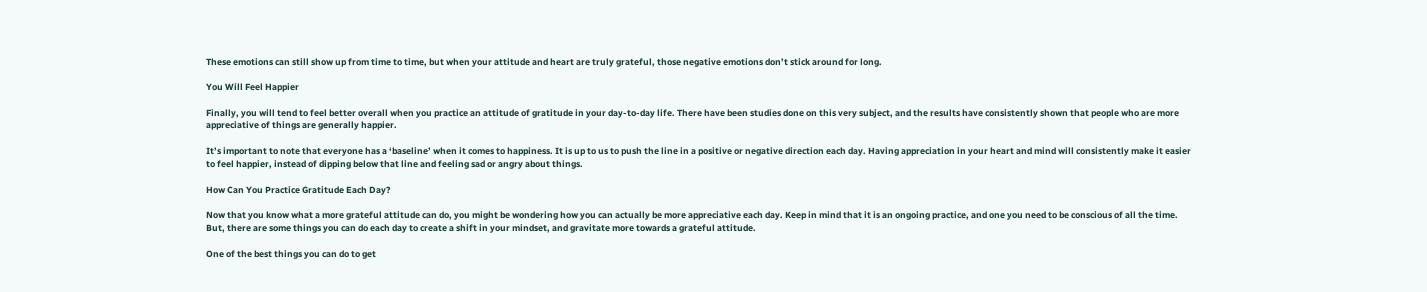These emotions can still show up from time to time, but when your attitude and heart are truly grateful, those negative emotions don’t stick around for long.

You Will Feel Happier

Finally, you will tend to feel better overall when you practice an attitude of gratitude in your day-to-day life. There have been studies done on this very subject, and the results have consistently shown that people who are more appreciative of things are generally happier.

It’s important to note that everyone has a ‘baseline’ when it comes to happiness. It is up to us to push the line in a positive or negative direction each day. Having appreciation in your heart and mind will consistently make it easier to feel happier, instead of dipping below that line and feeling sad or angry about things.

How Can You Practice Gratitude Each Day?

Now that you know what a more grateful attitude can do, you might be wondering how you can actually be more appreciative each day. Keep in mind that it is an ongoing practice, and one you need to be conscious of all the time. But, there are some things you can do each day to create a shift in your mindset, and gravitate more towards a grateful attitude.

One of the best things you can do to get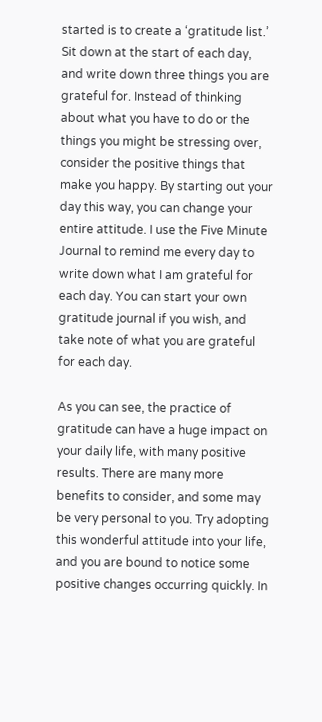started is to create a ‘gratitude list.’ Sit down at the start of each day, and write down three things you are grateful for. Instead of thinking about what you have to do or the things you might be stressing over, consider the positive things that make you happy. By starting out your day this way, you can change your entire attitude. I use the Five Minute Journal to remind me every day to write down what I am grateful for each day. You can start your own gratitude journal if you wish, and take note of what you are grateful for each day.

As you can see, the practice of gratitude can have a huge impact on your daily life, with many positive results. There are many more benefits to consider, and some may be very personal to you. Try adopting this wonderful attitude into your life, and you are bound to notice some positive changes occurring quickly. In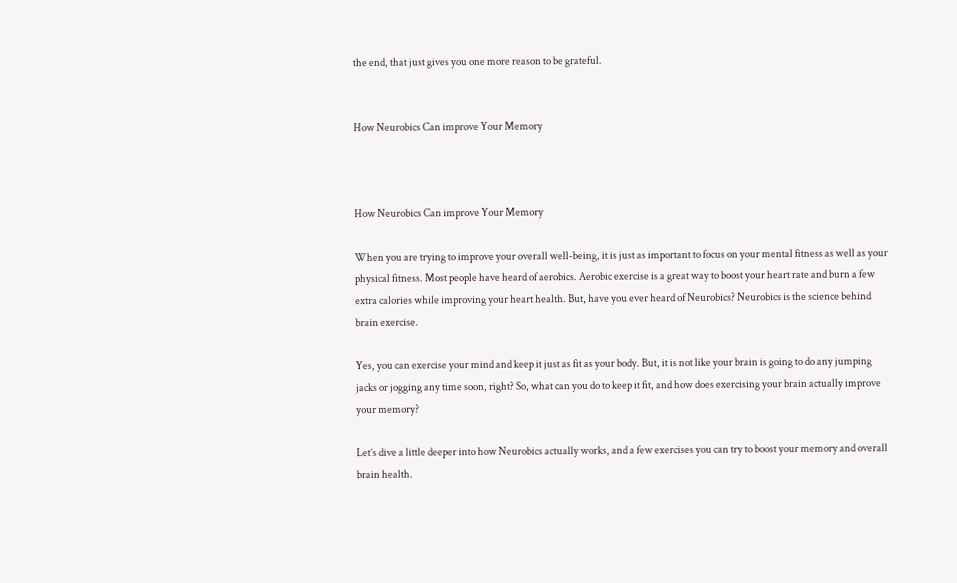the end, that just gives you one more reason to be grateful.


How Neurobics Can improve Your Memory



How Neurobics Can improve Your Memory

When you are trying to improve your overall well-being, it is just as important to focus on your mental fitness as well as your physical fitness. Most people have heard of aerobics. Aerobic exercise is a great way to boost your heart rate and burn a few extra calories while improving your heart health. But, have you ever heard of Neurobics? Neurobics is the science behind brain exercise.

Yes, you can exercise your mind and keep it just as fit as your body. But, it is not like your brain is going to do any jumping jacks or jogging any time soon, right? So, what can you do to keep it fit, and how does exercising your brain actually improve your memory?

Let’s dive a little deeper into how Neurobics actually works, and a few exercises you can try to boost your memory and overall brain health.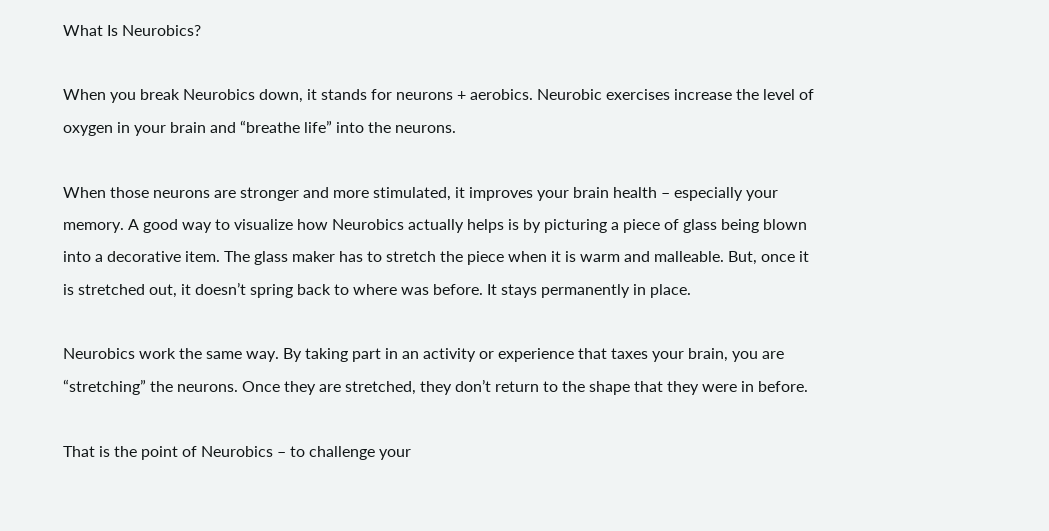What Is Neurobics?

When you break Neurobics down, it stands for neurons + aerobics. Neurobic exercises increase the level of oxygen in your brain and “breathe life” into the neurons.

When those neurons are stronger and more stimulated, it improves your brain health – especially your memory. A good way to visualize how Neurobics actually helps is by picturing a piece of glass being blown into a decorative item. The glass maker has to stretch the piece when it is warm and malleable. But, once it is stretched out, it doesn’t spring back to where was before. It stays permanently in place.

Neurobics work the same way. By taking part in an activity or experience that taxes your brain, you are “stretching” the neurons. Once they are stretched, they don’t return to the shape that they were in before.

That is the point of Neurobics – to challenge your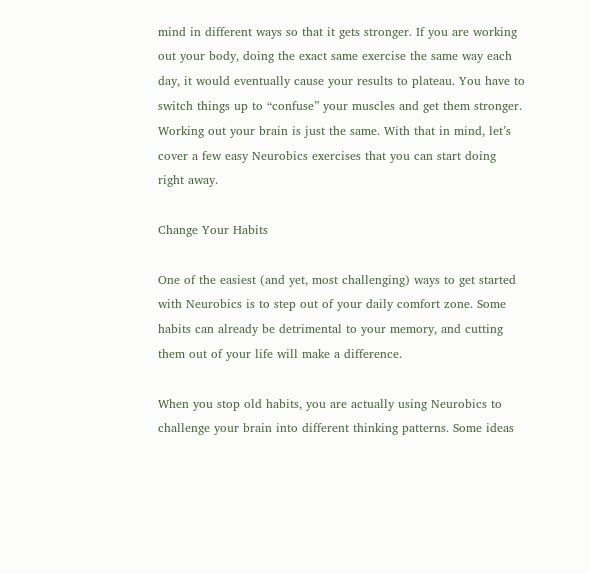mind in different ways so that it gets stronger. If you are working out your body, doing the exact same exercise the same way each day, it would eventually cause your results to plateau. You have to switch things up to “confuse” your muscles and get them stronger. Working out your brain is just the same. With that in mind, let’s cover a few easy Neurobics exercises that you can start doing right away.

Change Your Habits

One of the easiest (and yet, most challenging) ways to get started with Neurobics is to step out of your daily comfort zone. Some habits can already be detrimental to your memory, and cutting them out of your life will make a difference.

When you stop old habits, you are actually using Neurobics to challenge your brain into different thinking patterns. Some ideas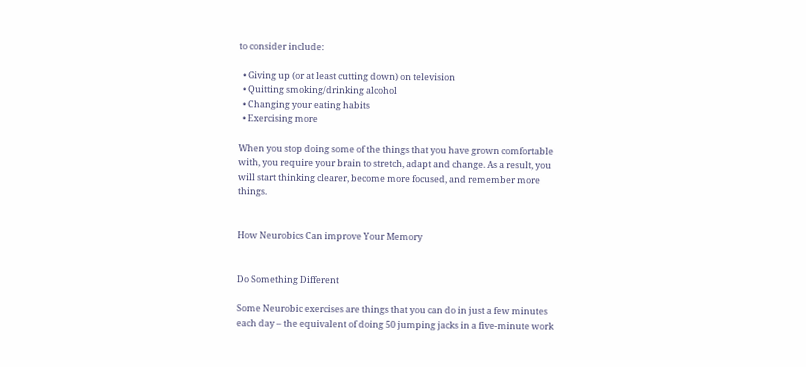to consider include:

  • Giving up (or at least cutting down) on television
  • Quitting smoking/drinking alcohol
  • Changing your eating habits
  • Exercising more

When you stop doing some of the things that you have grown comfortable with, you require your brain to stretch, adapt and change. As a result, you will start thinking clearer, become more focused, and remember more things.


How Neurobics Can improve Your Memory


Do Something Different

Some Neurobic exercises are things that you can do in just a few minutes each day – the equivalent of doing 50 jumping jacks in a five-minute work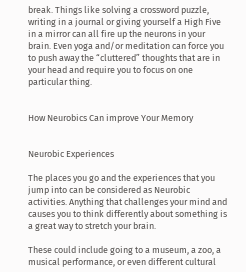break. Things like solving a crossword puzzle, writing in a journal or giving yourself a High Five in a mirror can all fire up the neurons in your brain. Even yoga and/or meditation can force you to push away the “cluttered” thoughts that are in your head and require you to focus on one particular thing.


How Neurobics Can improve Your Memory


Neurobic Experiences

The places you go and the experiences that you jump into can be considered as Neurobic activities. Anything that challenges your mind and causes you to think differently about something is a great way to stretch your brain.

These could include going to a museum, a zoo, a musical performance, or even different cultural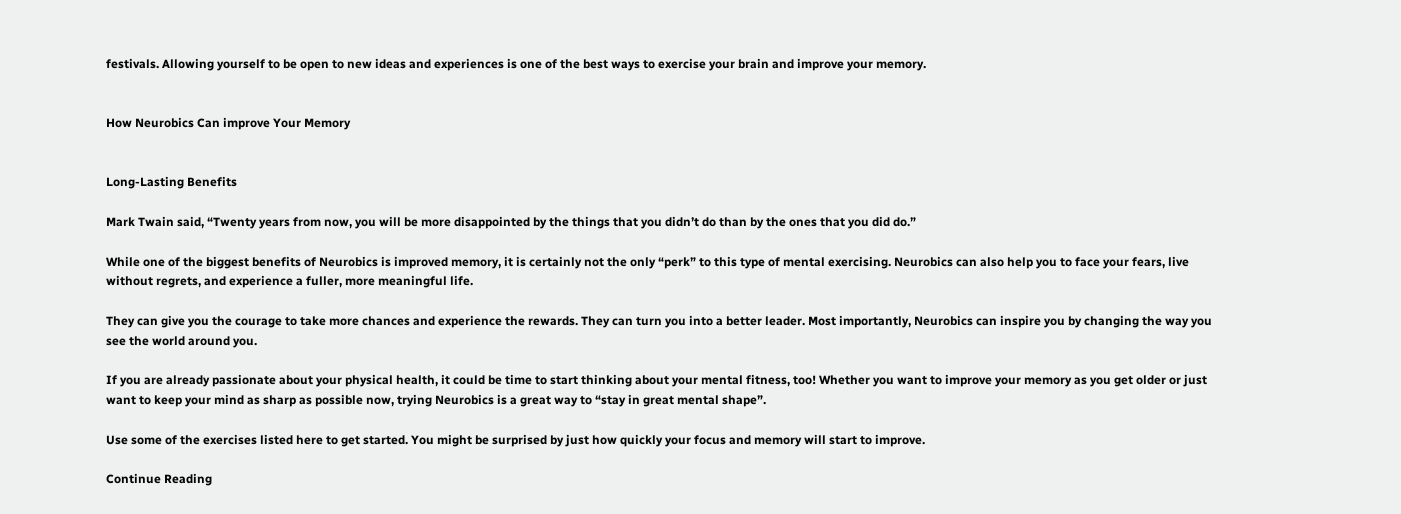festivals. Allowing yourself to be open to new ideas and experiences is one of the best ways to exercise your brain and improve your memory.


How Neurobics Can improve Your Memory


Long-Lasting Benefits

Mark Twain said, “Twenty years from now, you will be more disappointed by the things that you didn’t do than by the ones that you did do.”

While one of the biggest benefits of Neurobics is improved memory, it is certainly not the only “perk” to this type of mental exercising. Neurobics can also help you to face your fears, live without regrets, and experience a fuller, more meaningful life.

They can give you the courage to take more chances and experience the rewards. They can turn you into a better leader. Most importantly, Neurobics can inspire you by changing the way you see the world around you.

If you are already passionate about your physical health, it could be time to start thinking about your mental fitness, too! Whether you want to improve your memory as you get older or just want to keep your mind as sharp as possible now, trying Neurobics is a great way to “stay in great mental shape”.

Use some of the exercises listed here to get started. You might be surprised by just how quickly your focus and memory will start to improve.

Continue Reading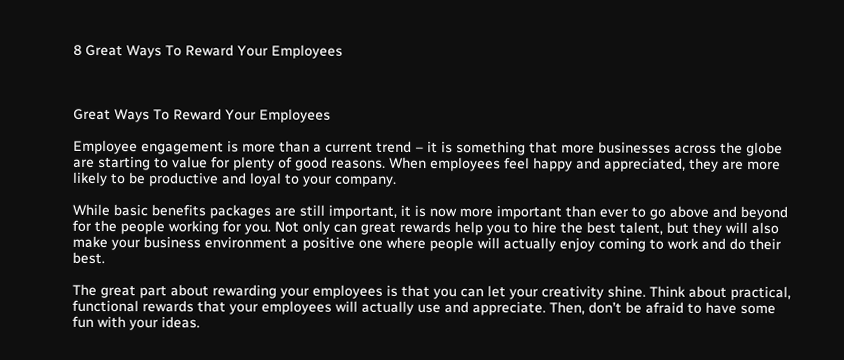8 Great Ways To Reward Your Employees



Great Ways To Reward Your Employees

Employee engagement is more than a current trend – it is something that more businesses across the globe are starting to value for plenty of good reasons. When employees feel happy and appreciated, they are more likely to be productive and loyal to your company.

While basic benefits packages are still important, it is now more important than ever to go above and beyond for the people working for you. Not only can great rewards help you to hire the best talent, but they will also make your business environment a positive one where people will actually enjoy coming to work and do their best.

The great part about rewarding your employees is that you can let your creativity shine. Think about practical, functional rewards that your employees will actually use and appreciate. Then, don’t be afraid to have some fun with your ideas.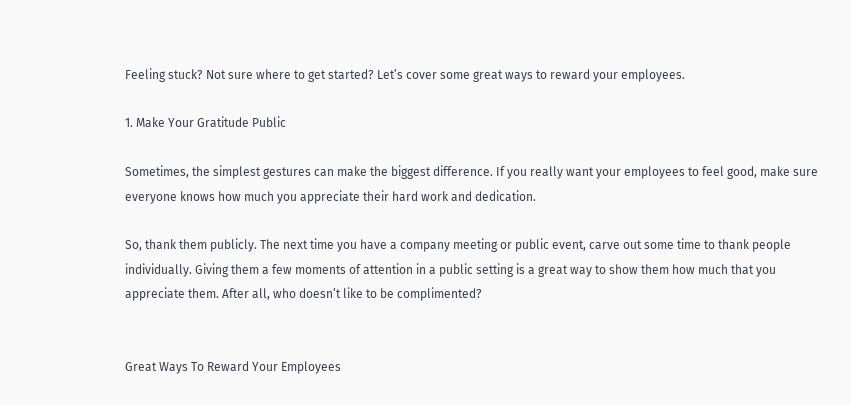Feeling stuck? Not sure where to get started? Let’s cover some great ways to reward your employees.

1. Make Your Gratitude Public

Sometimes, the simplest gestures can make the biggest difference. If you really want your employees to feel good, make sure everyone knows how much you appreciate their hard work and dedication.

So, thank them publicly. The next time you have a company meeting or public event, carve out some time to thank people individually. Giving them a few moments of attention in a public setting is a great way to show them how much that you appreciate them. After all, who doesn’t like to be complimented?


Great Ways To Reward Your Employees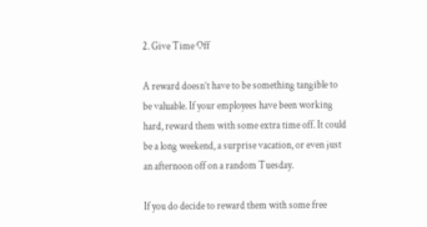2. Give Time Off

A reward doesn’t have to be something tangible to be valuable. If your employees have been working hard, reward them with some extra time off. It could be a long weekend, a surprise vacation, or even just an afternoon off on a random Tuesday.

If you do decide to reward them with some free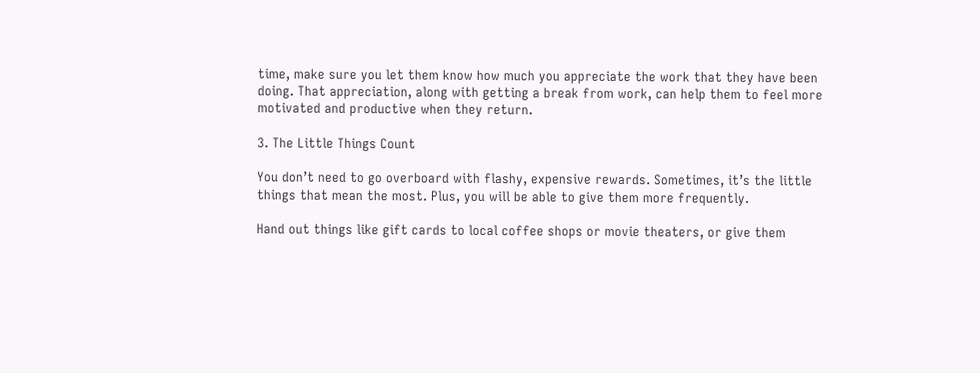time, make sure you let them know how much you appreciate the work that they have been doing. That appreciation, along with getting a break from work, can help them to feel more motivated and productive when they return.

3. The Little Things Count

You don’t need to go overboard with flashy, expensive rewards. Sometimes, it’s the little things that mean the most. Plus, you will be able to give them more frequently.

Hand out things like gift cards to local coffee shops or movie theaters, or give them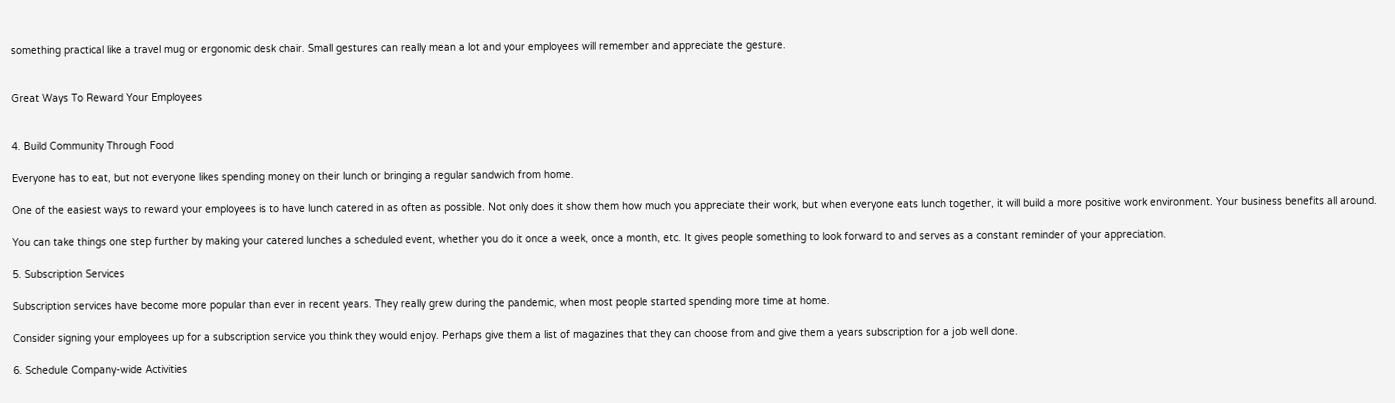something practical like a travel mug or ergonomic desk chair. Small gestures can really mean a lot and your employees will remember and appreciate the gesture.


Great Ways To Reward Your Employees


4. Build Community Through Food

Everyone has to eat, but not everyone likes spending money on their lunch or bringing a regular sandwich from home.

One of the easiest ways to reward your employees is to have lunch catered in as often as possible. Not only does it show them how much you appreciate their work, but when everyone eats lunch together, it will build a more positive work environment. Your business benefits all around.

You can take things one step further by making your catered lunches a scheduled event, whether you do it once a week, once a month, etc. It gives people something to look forward to and serves as a constant reminder of your appreciation.

5. Subscription Services

Subscription services have become more popular than ever in recent years. They really grew during the pandemic, when most people started spending more time at home.

Consider signing your employees up for a subscription service you think they would enjoy. Perhaps give them a list of magazines that they can choose from and give them a years subscription for a job well done.

6. Schedule Company-wide Activities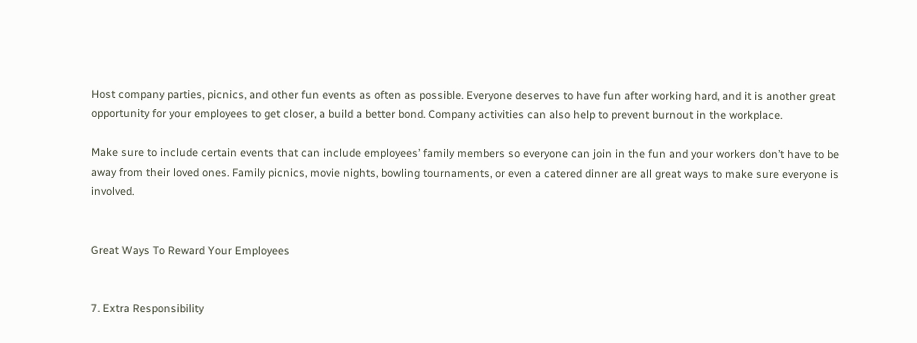Host company parties, picnics, and other fun events as often as possible. Everyone deserves to have fun after working hard, and it is another great opportunity for your employees to get closer, a build a better bond. Company activities can also help to prevent burnout in the workplace.

Make sure to include certain events that can include employees’ family members so everyone can join in the fun and your workers don’t have to be away from their loved ones. Family picnics, movie nights, bowling tournaments, or even a catered dinner are all great ways to make sure everyone is involved.


Great Ways To Reward Your Employees


7. Extra Responsibility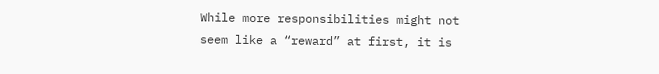While more responsibilities might not seem like a “reward” at first, it is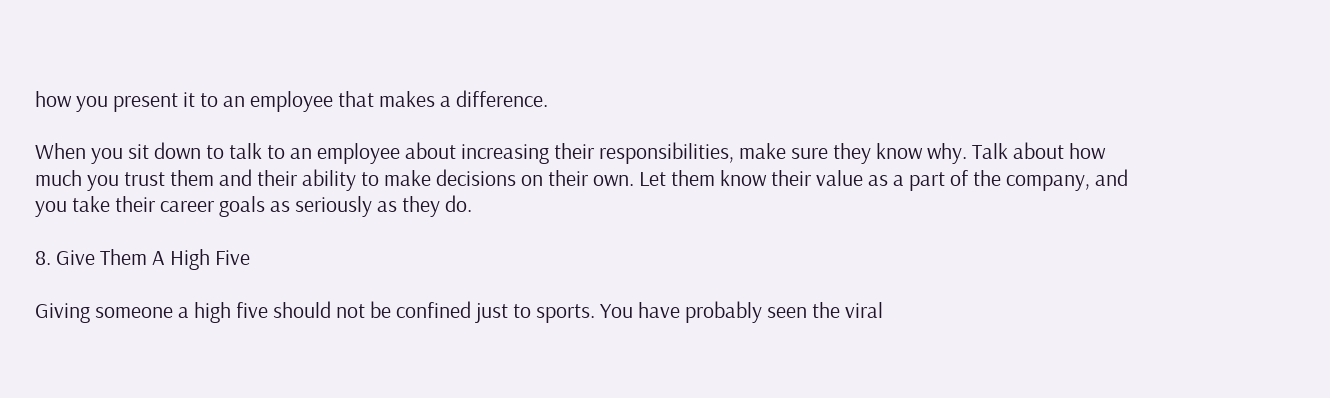how you present it to an employee that makes a difference.

When you sit down to talk to an employee about increasing their responsibilities, make sure they know why. Talk about how much you trust them and their ability to make decisions on their own. Let them know their value as a part of the company, and you take their career goals as seriously as they do.

8. Give Them A High Five

Giving someone a high five should not be confined just to sports. You have probably seen the viral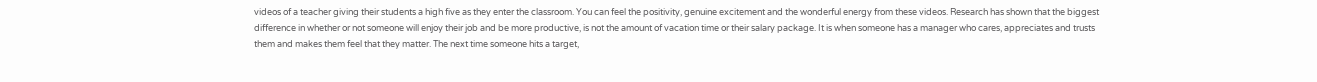videos of a teacher giving their students a high five as they enter the classroom. You can feel the positivity, genuine excitement and the wonderful energy from these videos. Research has shown that the biggest difference in whether or not someone will enjoy their job and be more productive, is not the amount of vacation time or their salary package. It is when someone has a manager who cares, appreciates and trusts them and makes them feel that they matter. The next time someone hits a target,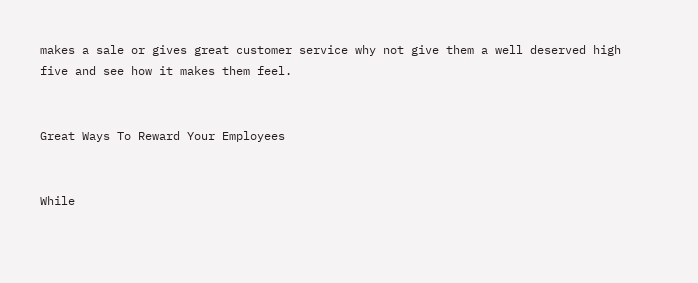makes a sale or gives great customer service why not give them a well deserved high five and see how it makes them feel.


Great Ways To Reward Your Employees


While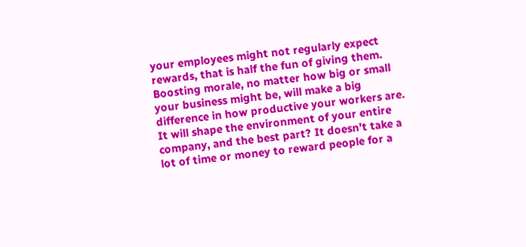your employees might not regularly expect rewards, that is half the fun of giving them. Boosting morale, no matter how big or small your business might be, will make a big difference in how productive your workers are. It will shape the environment of your entire company, and the best part? It doesn’t take a lot of time or money to reward people for a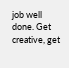job well done. Get creative, get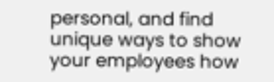personal, and find unique ways to show your employees how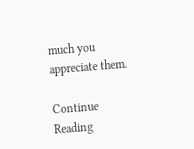much you appreciate them.

Continue Reading